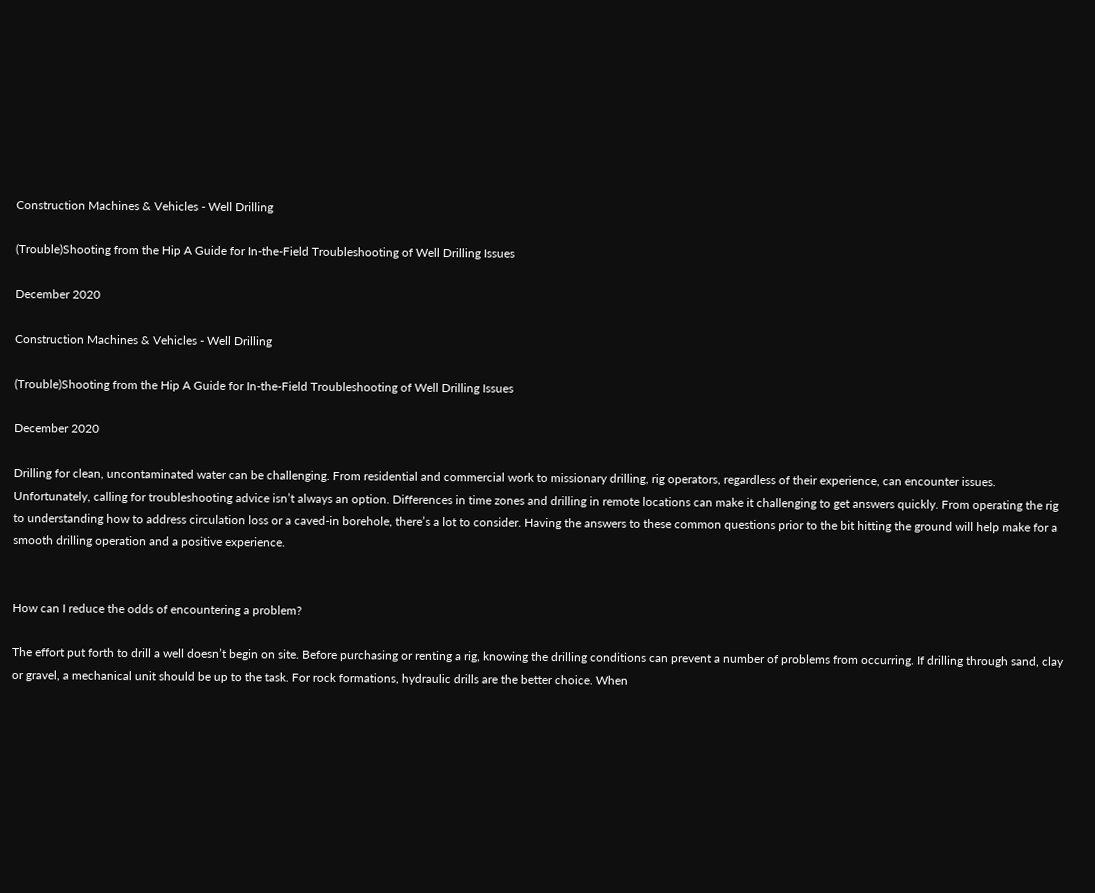Construction Machines & Vehicles - Well Drilling

(Trouble)Shooting from the Hip A Guide for In-the-Field Troubleshooting of Well Drilling Issues

December 2020

Construction Machines & Vehicles - Well Drilling

(Trouble)Shooting from the Hip A Guide for In-the-Field Troubleshooting of Well Drilling Issues

December 2020

Drilling for clean, uncontaminated water can be challenging. From residential and commercial work to missionary drilling, rig operators, regardless of their experience, can encounter issues. Unfortunately, calling for troubleshooting advice isn’t always an option. Differences in time zones and drilling in remote locations can make it challenging to get answers quickly. From operating the rig to understanding how to address circulation loss or a caved-in borehole, there’s a lot to consider. Having the answers to these common questions prior to the bit hitting the ground will help make for a smooth drilling operation and a positive experience.


How can I reduce the odds of encountering a problem?

The effort put forth to drill a well doesn’t begin on site. Before purchasing or renting a rig, knowing the drilling conditions can prevent a number of problems from occurring. If drilling through sand, clay or gravel, a mechanical unit should be up to the task. For rock formations, hydraulic drills are the better choice. When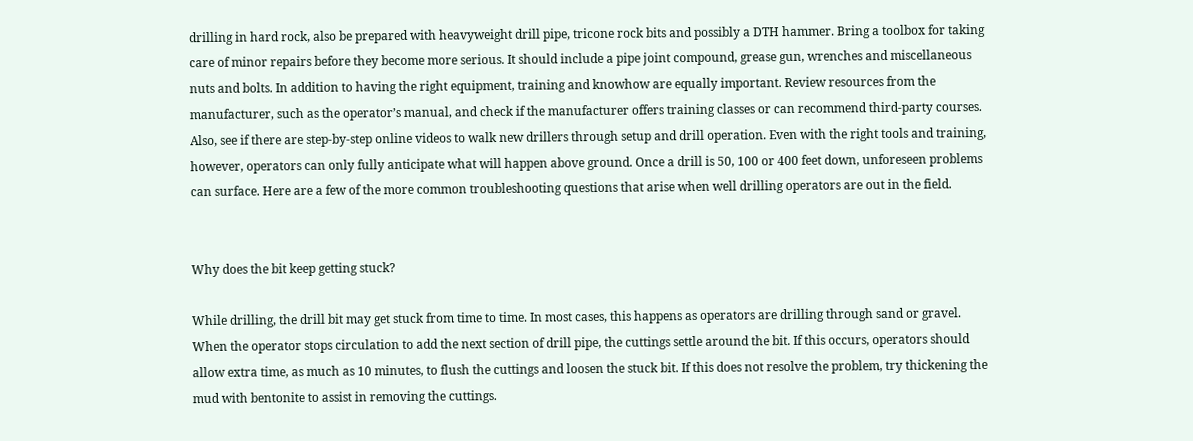drilling in hard rock, also be prepared with heavyweight drill pipe, tricone rock bits and possibly a DTH hammer. Bring a toolbox for taking care of minor repairs before they become more serious. It should include a pipe joint compound, grease gun, wrenches and miscellaneous nuts and bolts. In addition to having the right equipment, training and knowhow are equally important. Review resources from the manufacturer, such as the operator’s manual, and check if the manufacturer offers training classes or can recommend third-party courses. Also, see if there are step-by-step online videos to walk new drillers through setup and drill operation. Even with the right tools and training, however, operators can only fully anticipate what will happen above ground. Once a drill is 50, 100 or 400 feet down, unforeseen problems can surface. Here are a few of the more common troubleshooting questions that arise when well drilling operators are out in the field.


Why does the bit keep getting stuck?

While drilling, the drill bit may get stuck from time to time. In most cases, this happens as operators are drilling through sand or gravel. When the operator stops circulation to add the next section of drill pipe, the cuttings settle around the bit. If this occurs, operators should allow extra time, as much as 10 minutes, to flush the cuttings and loosen the stuck bit. If this does not resolve the problem, try thickening the mud with bentonite to assist in removing the cuttings.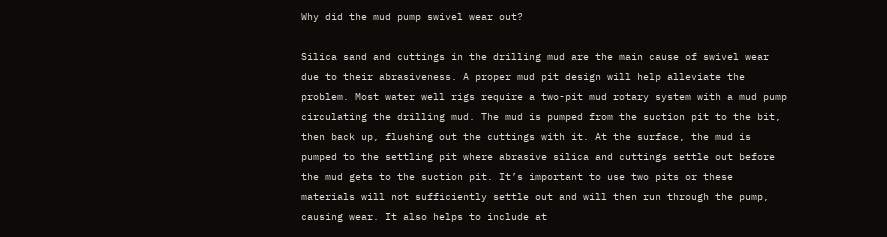Why did the mud pump swivel wear out?

Silica sand and cuttings in the drilling mud are the main cause of swivel wear due to their abrasiveness. A proper mud pit design will help alleviate the problem. Most water well rigs require a two-pit mud rotary system with a mud pump circulating the drilling mud. The mud is pumped from the suction pit to the bit, then back up, flushing out the cuttings with it. At the surface, the mud is pumped to the settling pit where abrasive silica and cuttings settle out before the mud gets to the suction pit. It’s important to use two pits or these materials will not sufficiently settle out and will then run through the pump, causing wear. It also helps to include at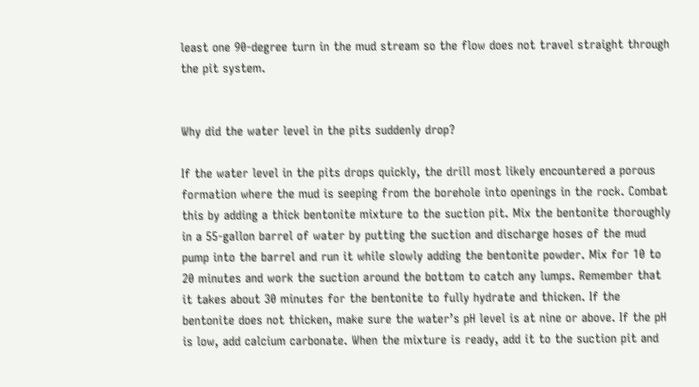least one 90-degree turn in the mud stream so the flow does not travel straight through the pit system.


Why did the water level in the pits suddenly drop?

If the water level in the pits drops quickly, the drill most likely encountered a porous formation where the mud is seeping from the borehole into openings in the rock. Combat this by adding a thick bentonite mixture to the suction pit. Mix the bentonite thoroughly in a 55-gallon barrel of water by putting the suction and discharge hoses of the mud pump into the barrel and run it while slowly adding the bentonite powder. Mix for 10 to 20 minutes and work the suction around the bottom to catch any lumps. Remember that it takes about 30 minutes for the bentonite to fully hydrate and thicken. If the bentonite does not thicken, make sure the water’s pH level is at nine or above. If the pH is low, add calcium carbonate. When the mixture is ready, add it to the suction pit and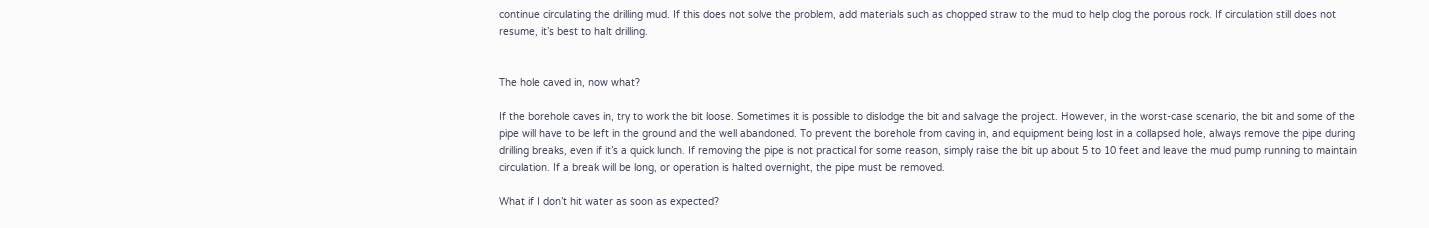continue circulating the drilling mud. If this does not solve the problem, add materials such as chopped straw to the mud to help clog the porous rock. If circulation still does not resume, it’s best to halt drilling.


The hole caved in, now what?

If the borehole caves in, try to work the bit loose. Sometimes it is possible to dislodge the bit and salvage the project. However, in the worst-case scenario, the bit and some of the pipe will have to be left in the ground and the well abandoned. To prevent the borehole from caving in, and equipment being lost in a collapsed hole, always remove the pipe during drilling breaks, even if it’s a quick lunch. If removing the pipe is not practical for some reason, simply raise the bit up about 5 to 10 feet and leave the mud pump running to maintain circulation. If a break will be long, or operation is halted overnight, the pipe must be removed.

What if I don’t hit water as soon as expected?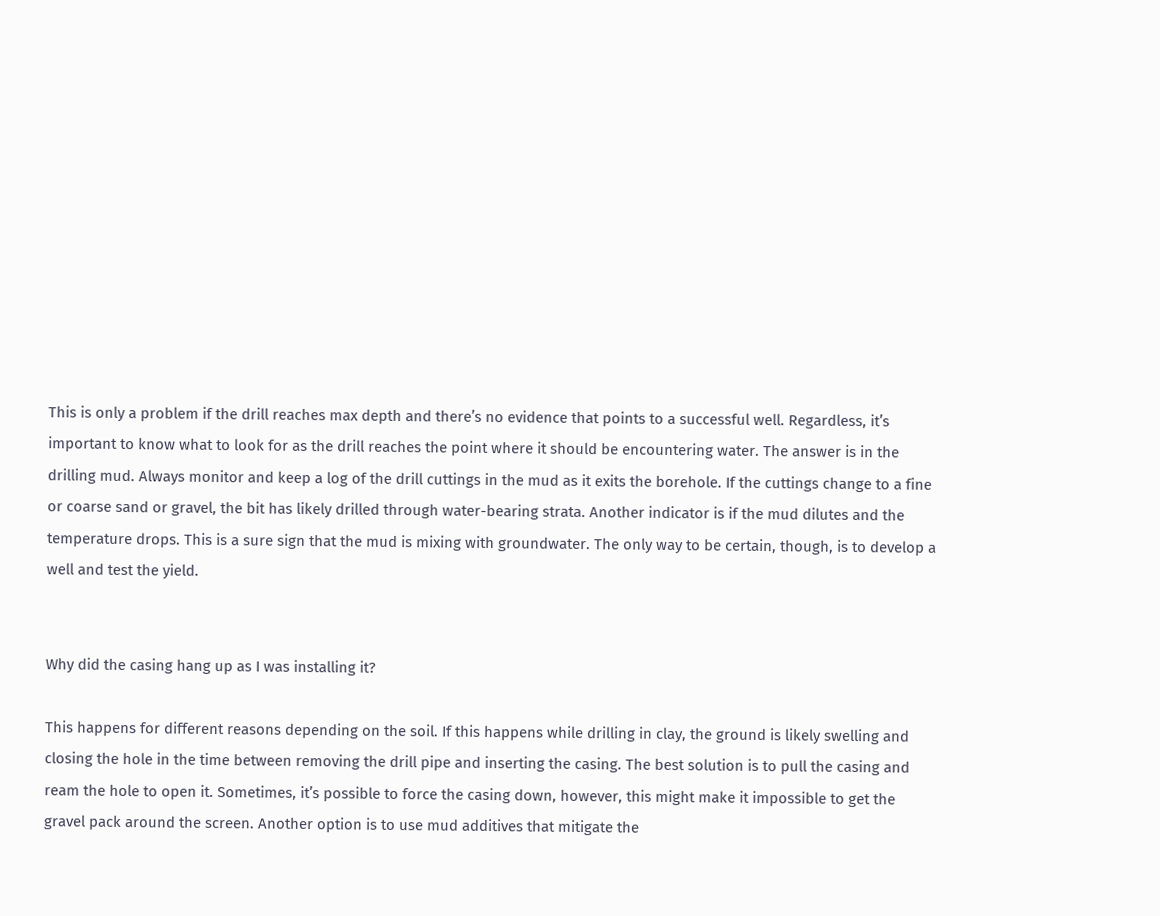This is only a problem if the drill reaches max depth and there’s no evidence that points to a successful well. Regardless, it’s important to know what to look for as the drill reaches the point where it should be encountering water. The answer is in the drilling mud. Always monitor and keep a log of the drill cuttings in the mud as it exits the borehole. If the cuttings change to a fine or coarse sand or gravel, the bit has likely drilled through water-bearing strata. Another indicator is if the mud dilutes and the temperature drops. This is a sure sign that the mud is mixing with groundwater. The only way to be certain, though, is to develop a well and test the yield.


Why did the casing hang up as I was installing it?

This happens for different reasons depending on the soil. If this happens while drilling in clay, the ground is likely swelling and closing the hole in the time between removing the drill pipe and inserting the casing. The best solution is to pull the casing and ream the hole to open it. Sometimes, it’s possible to force the casing down, however, this might make it impossible to get the gravel pack around the screen. Another option is to use mud additives that mitigate the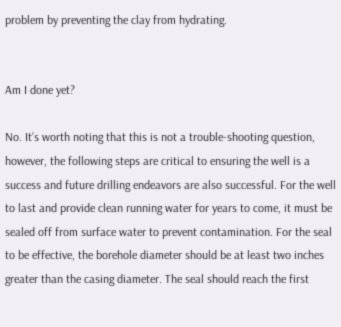problem by preventing the clay from hydrating.


Am I done yet?

No. It’s worth noting that this is not a trouble-shooting question, however, the following steps are critical to ensuring the well is a success and future drilling endeavors are also successful. For the well to last and provide clean running water for years to come, it must be sealed off from surface water to prevent contamination. For the seal to be effective, the borehole diameter should be at least two inches greater than the casing diameter. The seal should reach the first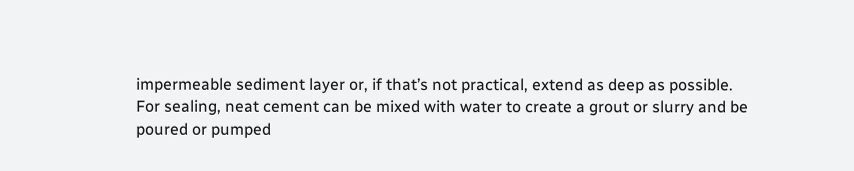impermeable sediment layer or, if that’s not practical, extend as deep as possible. For sealing, neat cement can be mixed with water to create a grout or slurry and be poured or pumped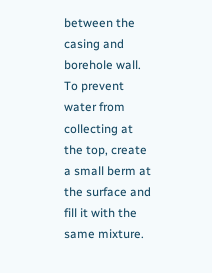between the casing and borehole wall. To prevent water from collecting at the top, create a small berm at the surface and fill it with the same mixture.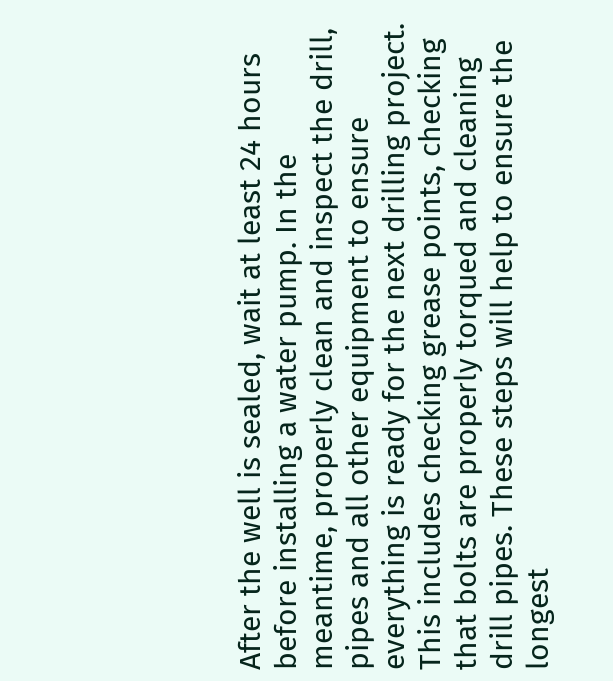After the well is sealed, wait at least 24 hours before installing a water pump. In the meantime, properly clean and inspect the drill, pipes and all other equipment to ensure everything is ready for the next drilling project. This includes checking grease points, checking that bolts are properly torqued and cleaning drill pipes. These steps will help to ensure the longest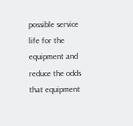possible service life for the equipment and reduce the odds that equipment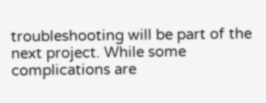troubleshooting will be part of the next project. While some complications are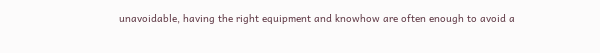unavoidable, having the right equipment and knowhow are often enough to avoid a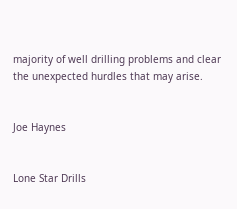majority of well drilling problems and clear the unexpected hurdles that may arise.


Joe Haynes


Lone Star Drills